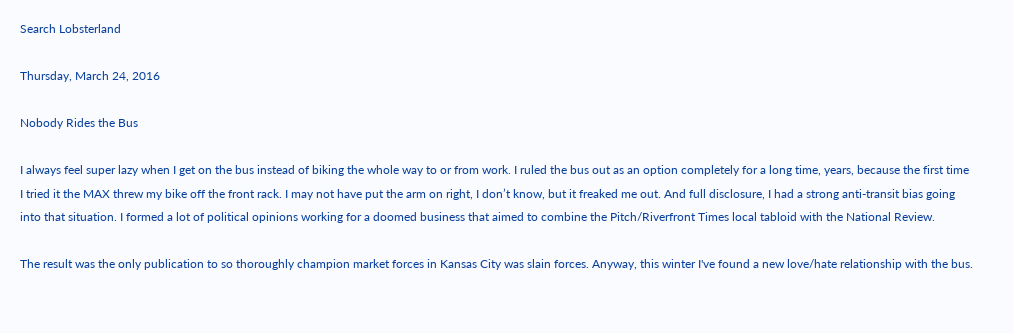Search Lobsterland

Thursday, March 24, 2016

Nobody Rides the Bus

I always feel super lazy when I get on the bus instead of biking the whole way to or from work. I ruled the bus out as an option completely for a long time, years, because the first time I tried it the MAX threw my bike off the front rack. I may not have put the arm on right, I don’t know, but it freaked me out. And full disclosure, I had a strong anti-transit bias going into that situation. I formed a lot of political opinions working for a doomed business that aimed to combine the Pitch/Riverfront Times local tabloid with the National Review.

The result was the only publication to so thoroughly champion market forces in Kansas City was slain forces. Anyway, this winter I've found a new love/hate relationship with the bus.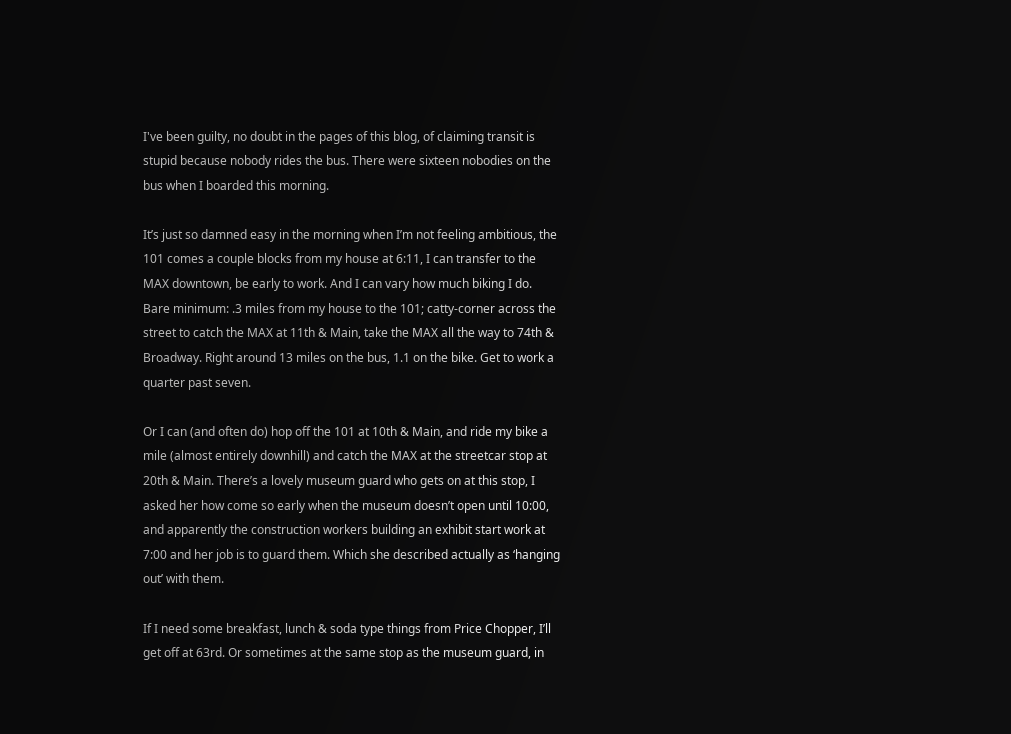I've been guilty, no doubt in the pages of this blog, of claiming transit is stupid because nobody rides the bus. There were sixteen nobodies on the bus when I boarded this morning.

It’s just so damned easy in the morning when I’m not feeling ambitious, the 101 comes a couple blocks from my house at 6:11, I can transfer to the MAX downtown, be early to work. And I can vary how much biking I do. Bare minimum: .3 miles from my house to the 101; catty-corner across the street to catch the MAX at 11th & Main, take the MAX all the way to 74th & Broadway. Right around 13 miles on the bus, 1.1 on the bike. Get to work a quarter past seven.

Or I can (and often do) hop off the 101 at 10th & Main, and ride my bike a mile (almost entirely downhill) and catch the MAX at the streetcar stop at 20th & Main. There’s a lovely museum guard who gets on at this stop, I asked her how come so early when the museum doesn’t open until 10:00, and apparently the construction workers building an exhibit start work at 7:00 and her job is to guard them. Which she described actually as ‘hanging out’ with them.

If I need some breakfast, lunch & soda type things from Price Chopper, I’ll get off at 63rd. Or sometimes at the same stop as the museum guard, in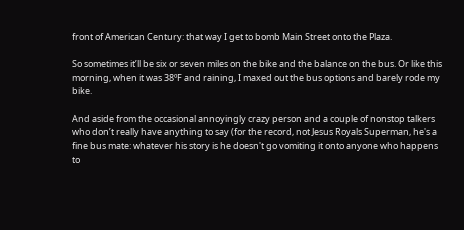front of American Century: that way I get to bomb Main Street onto the Plaza.

So sometimes it’ll be six or seven miles on the bike and the balance on the bus. Or like this morning, when it was 38ºF and raining, I maxed out the bus options and barely rode my bike.

And aside from the occasional annoyingly crazy person and a couple of nonstop talkers who don’t really have anything to say (for the record, not Jesus Royals Superman, he's a fine bus mate: whatever his story is he doesn't go vomiting it onto anyone who happens to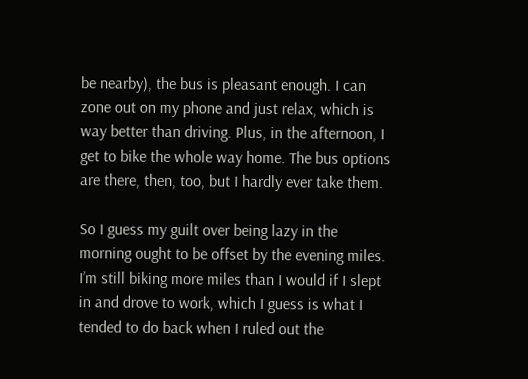be nearby), the bus is pleasant enough. I can zone out on my phone and just relax, which is way better than driving. Plus, in the afternoon, I get to bike the whole way home. The bus options are there, then, too, but I hardly ever take them.

So I guess my guilt over being lazy in the morning ought to be offset by the evening miles. I’m still biking more miles than I would if I slept in and drove to work, which I guess is what I tended to do back when I ruled out the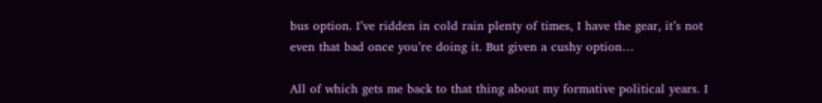bus option. I’ve ridden in cold rain plenty of times, I have the gear, it’s not even that bad once you’re doing it. But given a cushy option…

All of which gets me back to that thing about my formative political years. I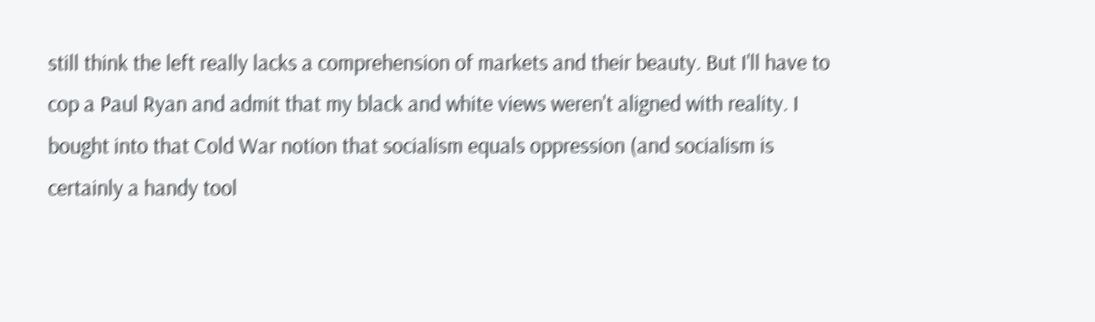still think the left really lacks a comprehension of markets and their beauty. But I'll have to cop a Paul Ryan and admit that my black and white views weren't aligned with reality. I bought into that Cold War notion that socialism equals oppression (and socialism is certainly a handy tool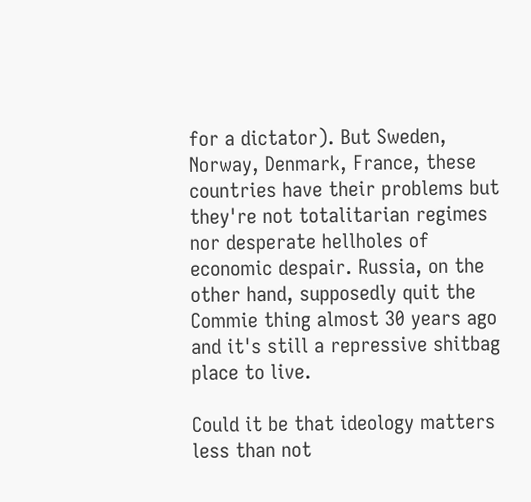for a dictator). But Sweden, Norway, Denmark, France, these countries have their problems but they're not totalitarian regimes nor desperate hellholes of economic despair. Russia, on the other hand, supposedly quit the Commie thing almost 30 years ago and it's still a repressive shitbag place to live.

Could it be that ideology matters less than not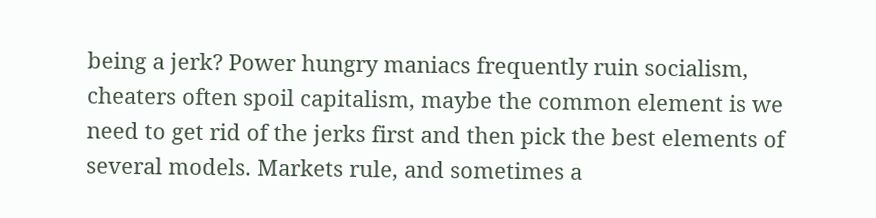being a jerk? Power hungry maniacs frequently ruin socialism, cheaters often spoil capitalism, maybe the common element is we need to get rid of the jerks first and then pick the best elements of several models. Markets rule, and sometimes a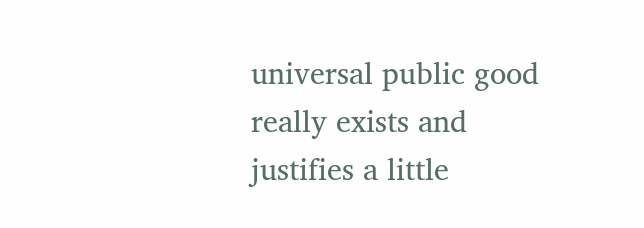universal public good really exists and justifies a little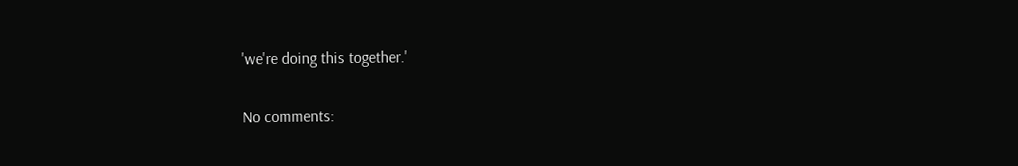'we're doing this together.'

No comments: